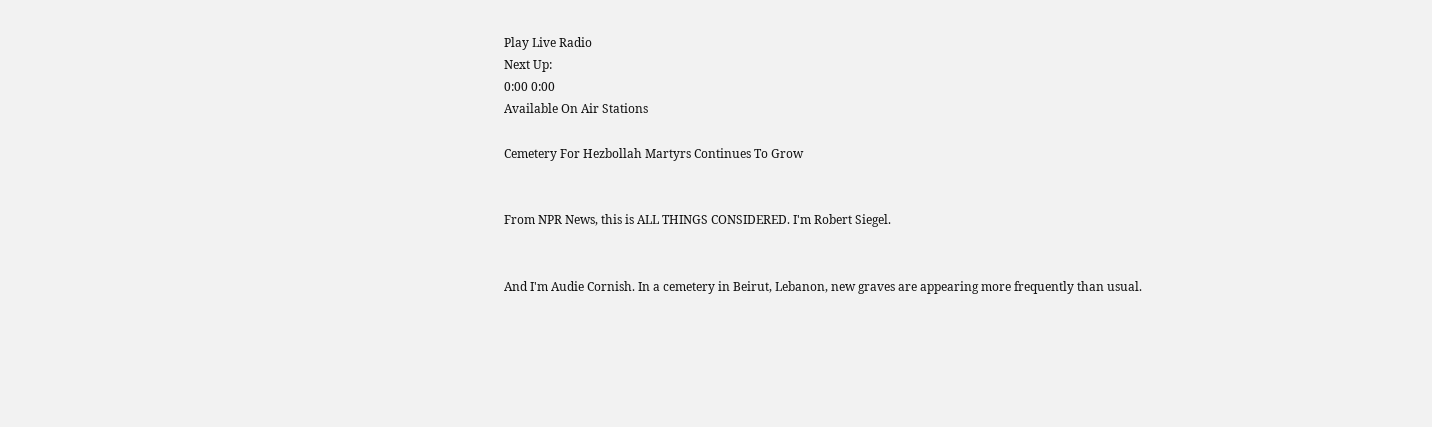Play Live Radio
Next Up:
0:00 0:00
Available On Air Stations

Cemetery For Hezbollah Martyrs Continues To Grow


From NPR News, this is ALL THINGS CONSIDERED. I'm Robert Siegel.


And I'm Audie Cornish. In a cemetery in Beirut, Lebanon, new graves are appearing more frequently than usual.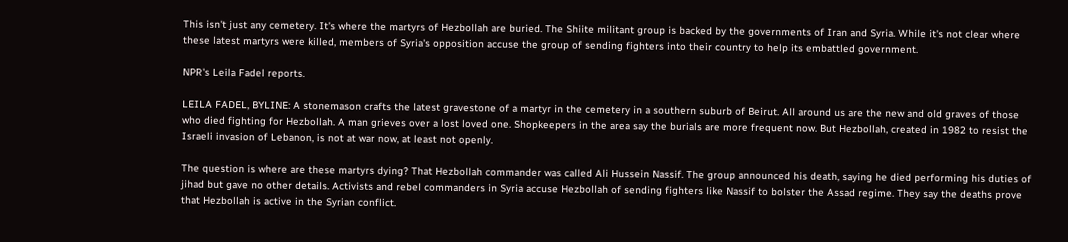This isn't just any cemetery. It's where the martyrs of Hezbollah are buried. The Shiite militant group is backed by the governments of Iran and Syria. While it's not clear where these latest martyrs were killed, members of Syria's opposition accuse the group of sending fighters into their country to help its embattled government.

NPR's Leila Fadel reports.

LEILA FADEL, BYLINE: A stonemason crafts the latest gravestone of a martyr in the cemetery in a southern suburb of Beirut. All around us are the new and old graves of those who died fighting for Hezbollah. A man grieves over a lost loved one. Shopkeepers in the area say the burials are more frequent now. But Hezbollah, created in 1982 to resist the Israeli invasion of Lebanon, is not at war now, at least not openly.

The question is where are these martyrs dying? That Hezbollah commander was called Ali Hussein Nassif. The group announced his death, saying he died performing his duties of jihad but gave no other details. Activists and rebel commanders in Syria accuse Hezbollah of sending fighters like Nassif to bolster the Assad regime. They say the deaths prove that Hezbollah is active in the Syrian conflict.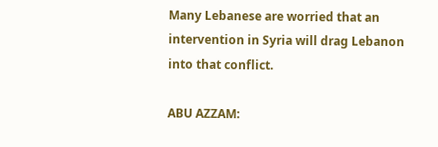Many Lebanese are worried that an intervention in Syria will drag Lebanon into that conflict.

ABU AZZAM: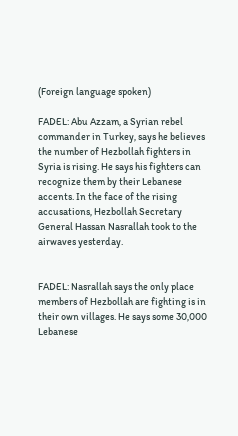(Foreign language spoken)

FADEL: Abu Azzam, a Syrian rebel commander in Turkey, says he believes the number of Hezbollah fighters in Syria is rising. He says his fighters can recognize them by their Lebanese accents. In the face of the rising accusations, Hezbollah Secretary General Hassan Nasrallah took to the airwaves yesterday.


FADEL: Nasrallah says the only place members of Hezbollah are fighting is in their own villages. He says some 30,000 Lebanese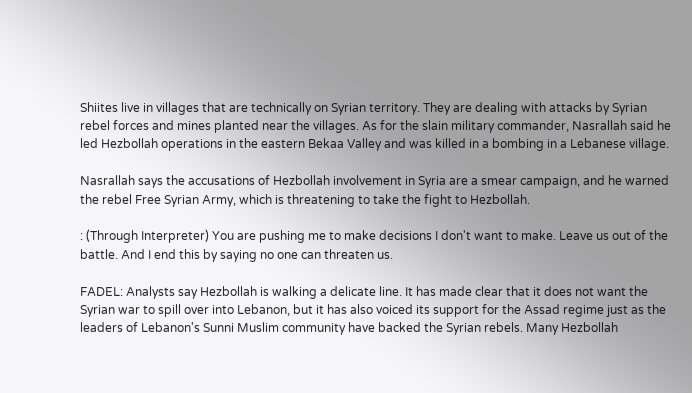Shiites live in villages that are technically on Syrian territory. They are dealing with attacks by Syrian rebel forces and mines planted near the villages. As for the slain military commander, Nasrallah said he led Hezbollah operations in the eastern Bekaa Valley and was killed in a bombing in a Lebanese village.

Nasrallah says the accusations of Hezbollah involvement in Syria are a smear campaign, and he warned the rebel Free Syrian Army, which is threatening to take the fight to Hezbollah.

: (Through Interpreter) You are pushing me to make decisions I don't want to make. Leave us out of the battle. And I end this by saying no one can threaten us.

FADEL: Analysts say Hezbollah is walking a delicate line. It has made clear that it does not want the Syrian war to spill over into Lebanon, but it has also voiced its support for the Assad regime just as the leaders of Lebanon's Sunni Muslim community have backed the Syrian rebels. Many Hezbollah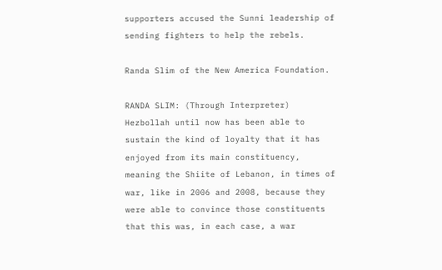supporters accused the Sunni leadership of sending fighters to help the rebels.

Randa Slim of the New America Foundation.

RANDA SLIM: (Through Interpreter) Hezbollah until now has been able to sustain the kind of loyalty that it has enjoyed from its main constituency, meaning the Shiite of Lebanon, in times of war, like in 2006 and 2008, because they were able to convince those constituents that this was, in each case, a war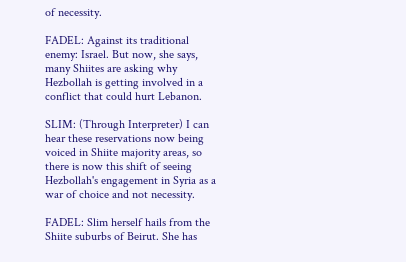of necessity.

FADEL: Against its traditional enemy: Israel. But now, she says, many Shiites are asking why Hezbollah is getting involved in a conflict that could hurt Lebanon.

SLIM: (Through Interpreter) I can hear these reservations now being voiced in Shiite majority areas, so there is now this shift of seeing Hezbollah's engagement in Syria as a war of choice and not necessity.

FADEL: Slim herself hails from the Shiite suburbs of Beirut. She has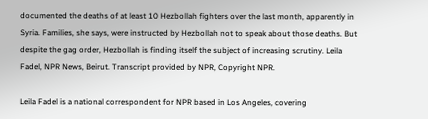documented the deaths of at least 10 Hezbollah fighters over the last month, apparently in Syria. Families, she says, were instructed by Hezbollah not to speak about those deaths. But despite the gag order, Hezbollah is finding itself the subject of increasing scrutiny. Leila Fadel, NPR News, Beirut. Transcript provided by NPR, Copyright NPR.

Leila Fadel is a national correspondent for NPR based in Los Angeles, covering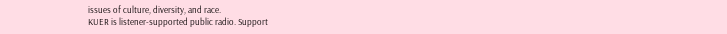issues of culture, diversity, and race.
KUER is listener-supported public radio. Support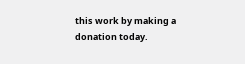this work by making a donation today.